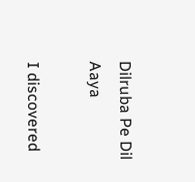Dilruba Pe Dil Aaya

I discovered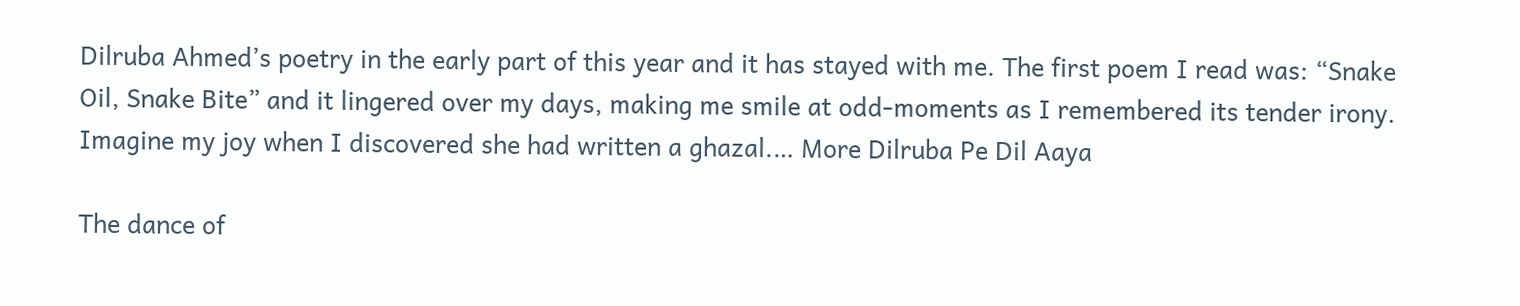Dilruba Ahmed’s poetry in the early part of this year and it has stayed with me. The first poem I read was: “Snake Oil, Snake Bite” and it lingered over my days, making me smile at odd-moments as I remembered its tender irony. Imagine my joy when I discovered she had written a ghazal.… More Dilruba Pe Dil Aaya

The dance of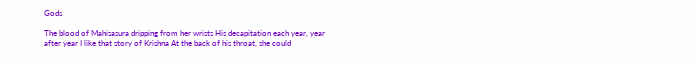Gods

The blood of Mahisasura dripping from her wrists His decapitation each year, year after year I like that story of Krishna At the back of his throat, she could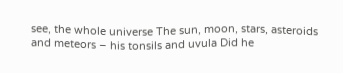see, the whole universe The sun, moon, stars, asteroids and meteors – his tonsils and uvula Did he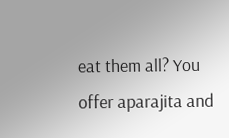eat them all? You offer aparajita and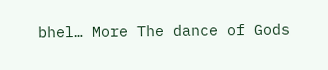bhel… More The dance of Gods